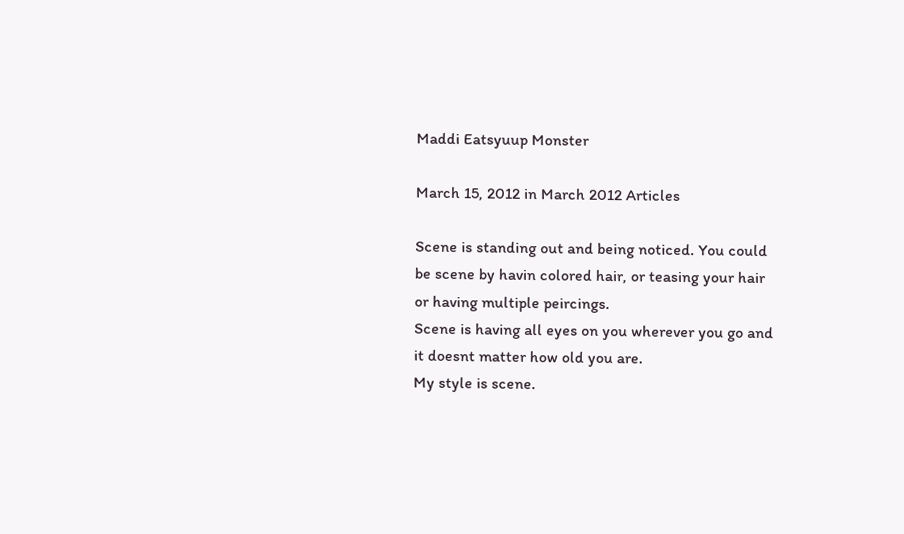Maddi Eatsyuup Monster

March 15, 2012 in March 2012 Articles

Scene is standing out and being noticed. You could be scene by havin colored hair, or teasing your hair or having multiple peircings.
Scene is having all eyes on you wherever you go and it doesnt matter how old you are.
My style is scene.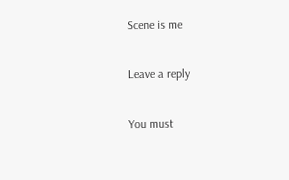Scene is me

Leave a reply

You must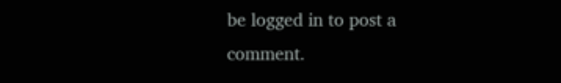be logged in to post a comment.